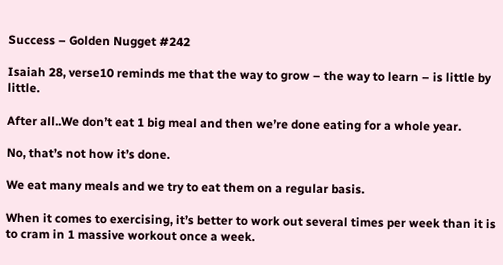Success – Golden Nugget #242

Isaiah 28, verse10 reminds me that the way to grow – the way to learn – is little by little.

After all..We don’t eat 1 big meal and then we’re done eating for a whole year.

No, that’s not how it’s done.

We eat many meals and we try to eat them on a regular basis.

When it comes to exercising, it’s better to work out several times per week than it is to cram in 1 massive workout once a week.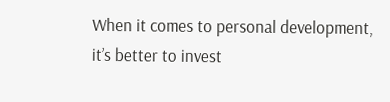When it comes to personal development, it’s better to invest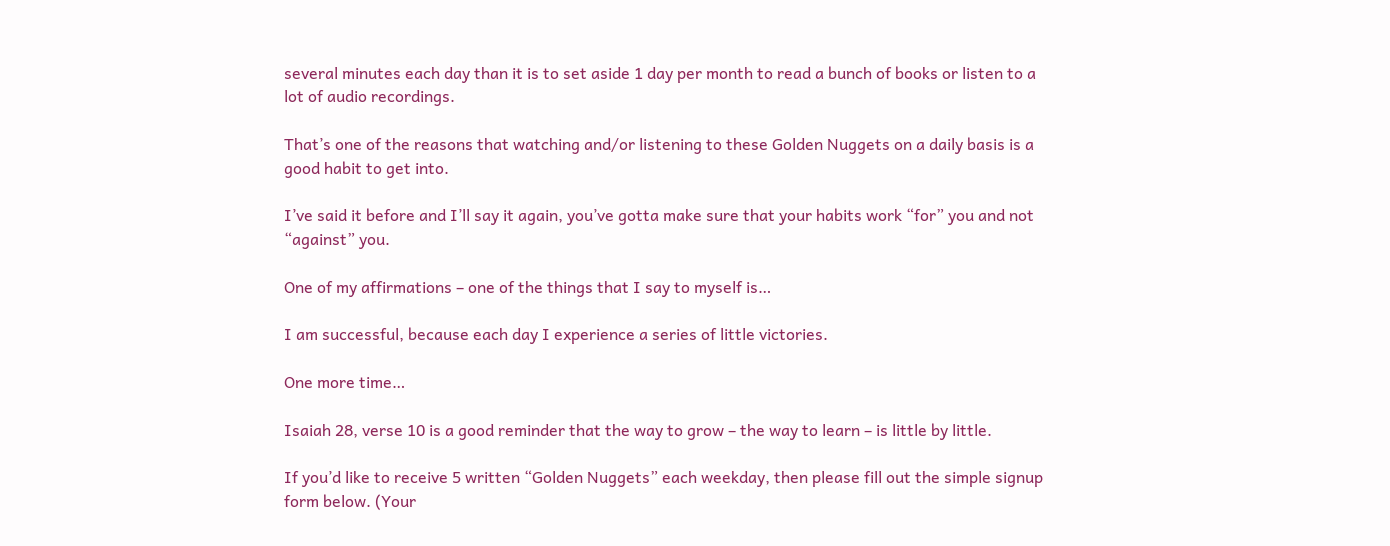several minutes each day than it is to set aside 1 day per month to read a bunch of books or listen to a lot of audio recordings.

That’s one of the reasons that watching and/or listening to these Golden Nuggets on a daily basis is a good habit to get into.

I’ve said it before and I’ll say it again, you’ve gotta make sure that your habits work “for” you and not “against” you.

One of my affirmations – one of the things that I say to myself is…

I am successful, because each day I experience a series of little victories.

One more time…

Isaiah 28, verse 10 is a good reminder that the way to grow – the way to learn – is little by little.

If you’d like to receive 5 written “Golden Nuggets” each weekday, then please fill out the simple signup form below. (Your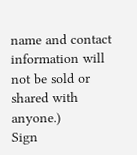name and contact information will not be sold or shared with anyone.)
Sign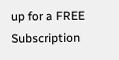up for a FREE Subscription